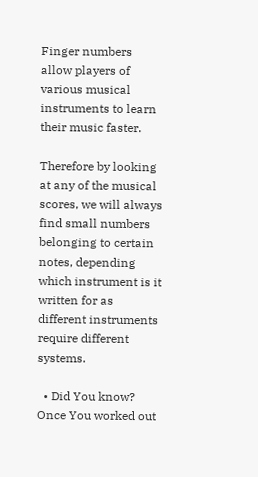Finger numbers allow players of various musical instruments to learn their music faster.

Therefore by looking at any of the musical scores, we will always find small numbers belonging to certain notes, depending which instrument is it written for as different instruments require different systems.

  • Did You know? Once You worked out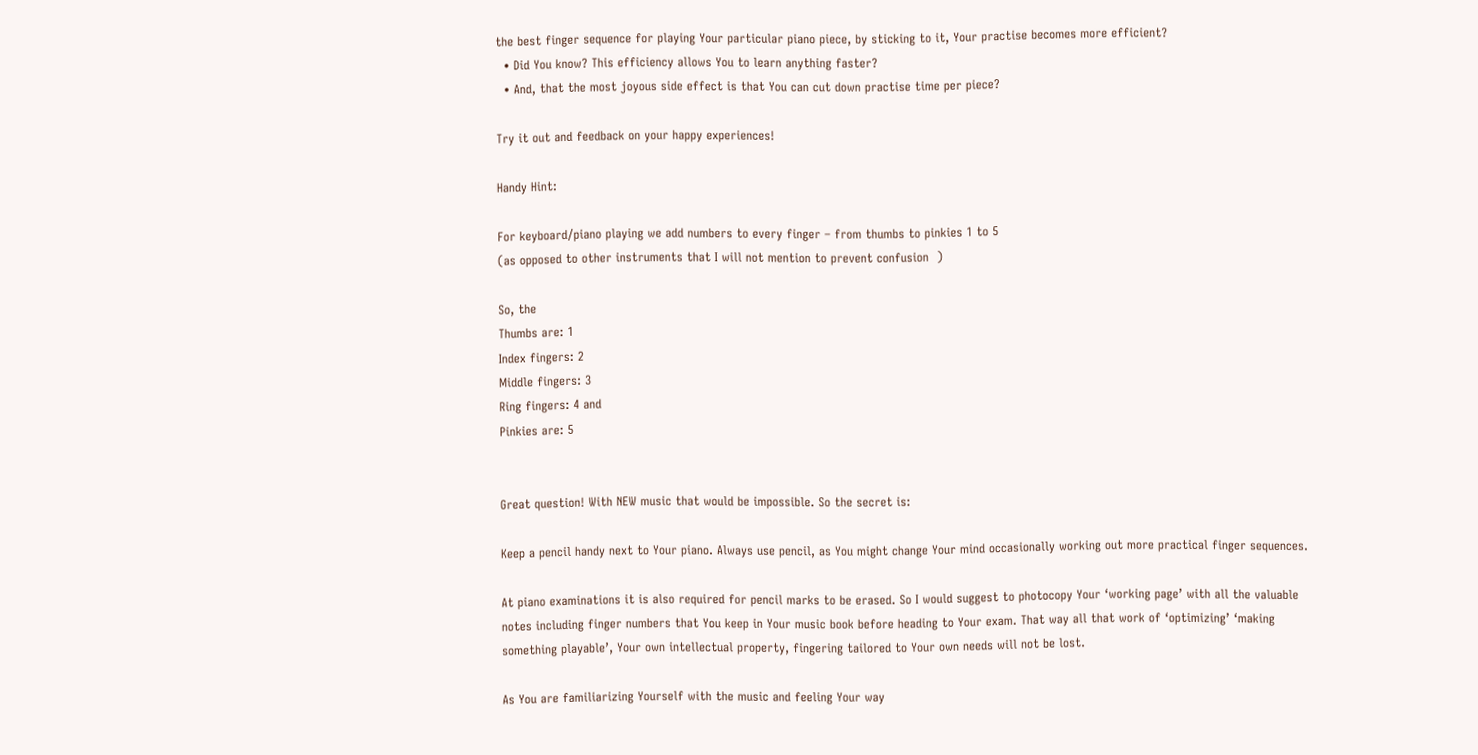the best finger sequence for playing Your particular piano piece, by sticking to it, Your practise becomes more efficient?
  • Did You know? This efficiency allows You to learn anything faster?
  • And, that the most joyous side effect is that You can cut down practise time per piece?

Try it out and feedback on your happy experiences!

Handy Hint:

For keyboard/piano playing we add numbers to every finger – from thumbs to pinkies 1 to 5
(as opposed to other instruments that I will not mention to prevent confusion  )

So, the
Thumbs are: 1
Index fingers: 2
Middle fingers: 3
Ring fingers: 4 and
Pinkies are: 5


Great question! With NEW music that would be impossible. So the secret is:

Keep a pencil handy next to Your piano. Always use pencil, as You might change Your mind occasionally working out more practical finger sequences.

At piano examinations it is also required for pencil marks to be erased. So I would suggest to photocopy Your ‘working page’ with all the valuable notes including finger numbers that You keep in Your music book before heading to Your exam. That way all that work of ‘optimizing’ ‘making something playable’, Your own intellectual property, fingering tailored to Your own needs will not be lost.

As You are familiarizing Yourself with the music and feeling Your way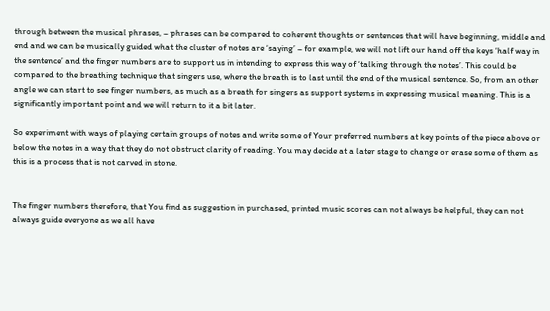through between the musical phrases, – phrases can be compared to coherent thoughts or sentences that will have beginning, middle and end and we can be musically guided what the cluster of notes are ‘saying’ – for example, we will not lift our hand off the keys ‘half way in the sentence’ and the finger numbers are to support us in intending to express this way of ‘talking through the notes’. This could be compared to the breathing technique that singers use, where the breath is to last until the end of the musical sentence. So, from an other angle we can start to see finger numbers, as much as a breath for singers as support systems in expressing musical meaning. This is a significantly important point and we will return to it a bit later.

So experiment with ways of playing certain groups of notes and write some of Your preferred numbers at key points of the piece above or below the notes in a way that they do not obstruct clarity of reading. You may decide at a later stage to change or erase some of them as this is a process that is not carved in stone.


The finger numbers therefore, that You find as suggestion in purchased, printed music scores can not always be helpful, they can not always guide everyone as we all have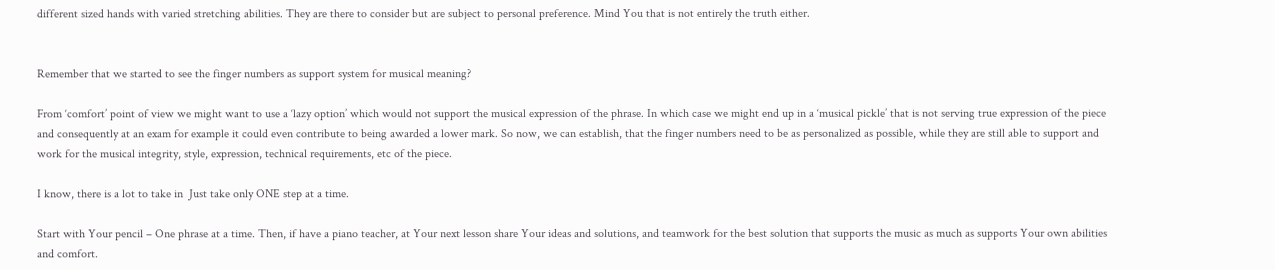different sized hands with varied stretching abilities. They are there to consider but are subject to personal preference. Mind You that is not entirely the truth either.


Remember that we started to see the finger numbers as support system for musical meaning?

From ‘comfort’ point of view we might want to use a ‘lazy option’ which would not support the musical expression of the phrase. In which case we might end up in a ‘musical pickle’ that is not serving true expression of the piece and consequently at an exam for example it could even contribute to being awarded a lower mark. So now, we can establish, that the finger numbers need to be as personalized as possible, while they are still able to support and work for the musical integrity, style, expression, technical requirements, etc of the piece.

I know, there is a lot to take in  Just take only ONE step at a time.

Start with Your pencil – One phrase at a time. Then, if have a piano teacher, at Your next lesson share Your ideas and solutions, and teamwork for the best solution that supports the music as much as supports Your own abilities and comfort.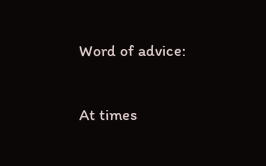Word of advice:

At times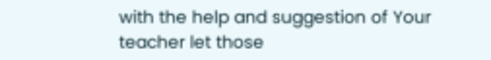with the help and suggestion of Your teacher let those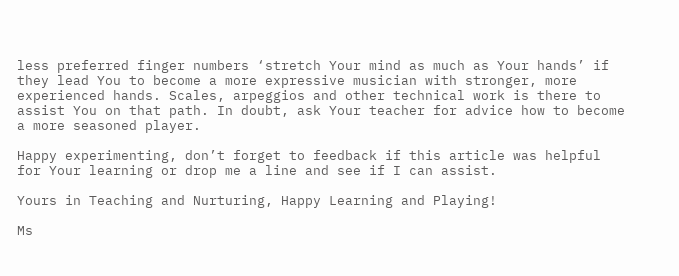less preferred finger numbers ‘stretch Your mind as much as Your hands’ if they lead You to become a more expressive musician with stronger, more experienced hands. Scales, arpeggios and other technical work is there to assist You on that path. In doubt, ask Your teacher for advice how to become a more seasoned player.

Happy experimenting, don’t forget to feedback if this article was helpful for Your learning or drop me a line and see if I can assist.

Yours in Teaching and Nurturing, Happy Learning and Playing!

Ms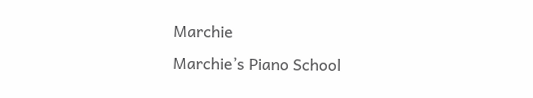Marchie
Marchie’s Piano School